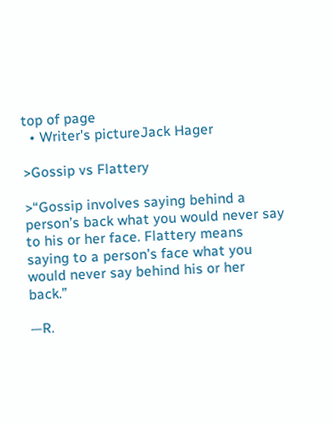top of page
  • Writer's pictureJack Hager

>Gossip vs Flattery

>“Gossip involves saying behind a person’s back what you would never say to his or her face. Flattery means saying to a person’s face what you would never say behind his or her back.”

—R.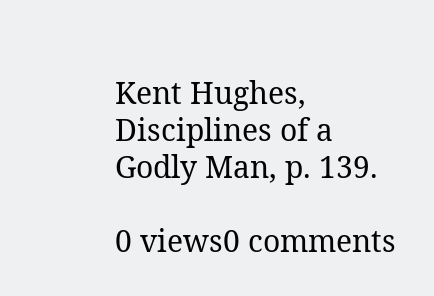Kent Hughes, Disciplines of a Godly Man, p. 139.

0 views0 comments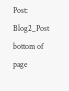Post: Blog2_Post
bottom of page